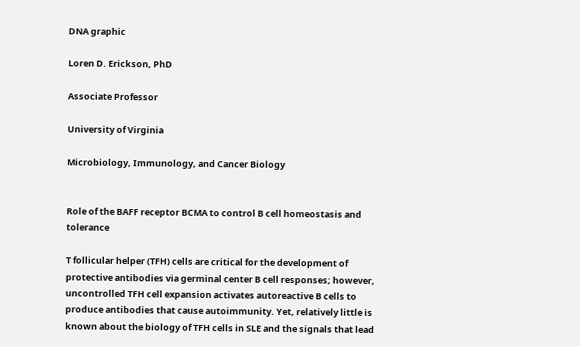DNA graphic

Loren D. Erickson, PhD

Associate Professor

University of Virginia

Microbiology, Immunology, and Cancer Biology


Role of the BAFF receptor BCMA to control B cell homeostasis and tolerance

T follicular helper (TFH) cells are critical for the development of protective antibodies via germinal center B cell responses; however, uncontrolled TFH cell expansion activates autoreactive B cells to produce antibodies that cause autoimmunity. Yet, relatively little is known about the biology of TFH cells in SLE and the signals that lead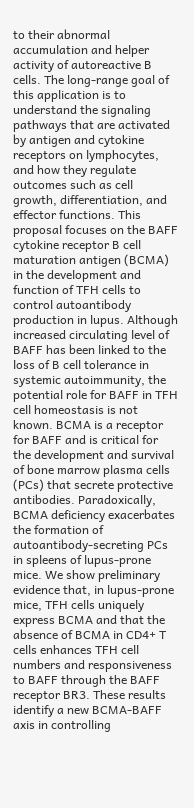to their abnormal accumulation and helper activity of autoreactive B cells. The long-range goal of this application is to understand the signaling pathways that are activated by antigen and cytokine receptors on lymphocytes, and how they regulate outcomes such as cell growth, differentiation, and effector functions. This proposal focuses on the BAFF cytokine receptor B cell maturation antigen (BCMA) in the development and function of TFH cells to control autoantibody production in lupus. Although increased circulating level of BAFF has been linked to the loss of B cell tolerance in systemic autoimmunity, the potential role for BAFF in TFH cell homeostasis is not known. BCMA is a receptor for BAFF and is critical for the development and survival of bone marrow plasma cells (PCs) that secrete protective antibodies. Paradoxically, BCMA deficiency exacerbates the formation of autoantibody-secreting PCs in spleens of lupus-prone mice. We show preliminary evidence that, in lupus-prone mice, TFH cells uniquely express BCMA and that the absence of BCMA in CD4+ T cells enhances TFH cell numbers and responsiveness to BAFF through the BAFF receptor BR3. These results identify a new BCMA-BAFF axis in controlling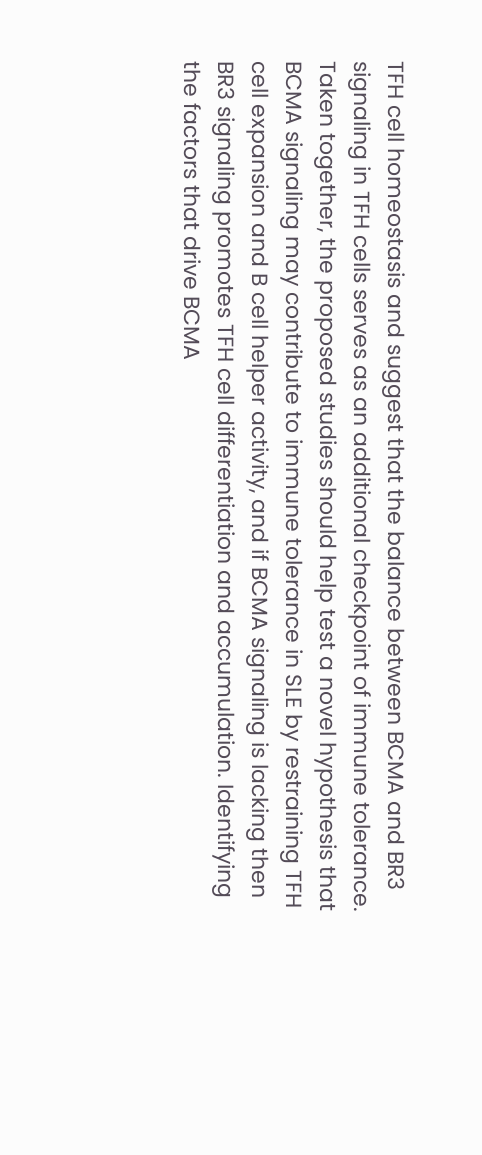TFH cell homeostasis and suggest that the balance between BCMA and BR3 signaling in TFH cells serves as an additional checkpoint of immune tolerance. Taken together, the proposed studies should help test a novel hypothesis that BCMA signaling may contribute to immune tolerance in SLE by restraining TFH cell expansion and B cell helper activity, and if BCMA signaling is lacking then BR3 signaling promotes TFH cell differentiation and accumulation. Identifying the factors that drive BCMA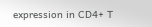expression in CD4+ T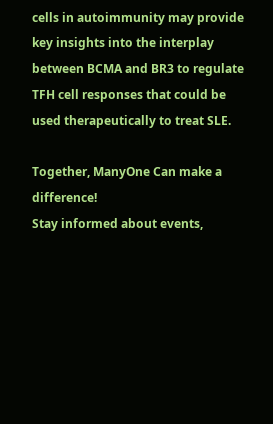cells in autoimmunity may provide key insights into the interplay between BCMA and BR3 to regulate TFH cell responses that could be used therapeutically to treat SLE.

Together, ManyOne Can make a difference!
Stay informed about events,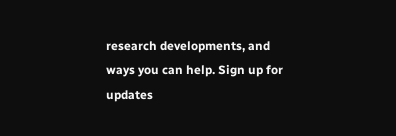research developments, and ways you can help. Sign up for updates